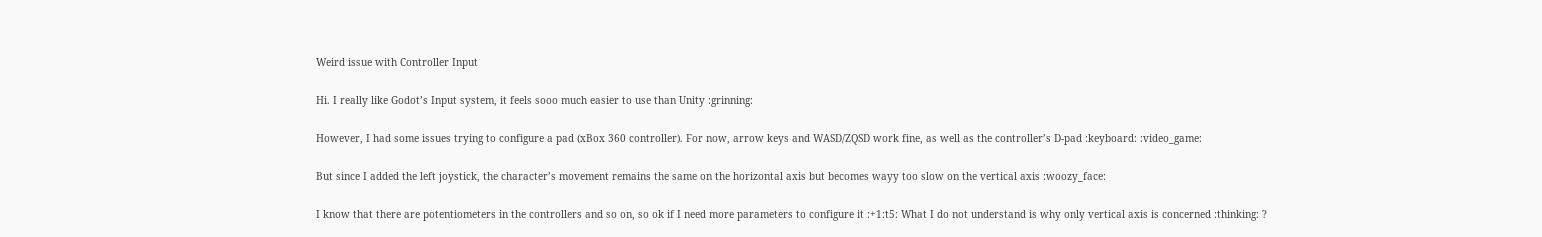Weird issue with Controller Input

Hi. I really like Godot’s Input system, it feels sooo much easier to use than Unity :grinning:

However, I had some issues trying to configure a pad (xBox 360 controller). For now, arrow keys and WASD/ZQSD work fine, as well as the controller’s D-pad :keyboard: :video_game:

But since I added the left joystick, the character’s movement remains the same on the horizontal axis but becomes wayy too slow on the vertical axis :woozy_face:

I know that there are potentiometers in the controllers and so on, so ok if I need more parameters to configure it :+1:t5: What I do not understand is why only vertical axis is concerned :thinking: ?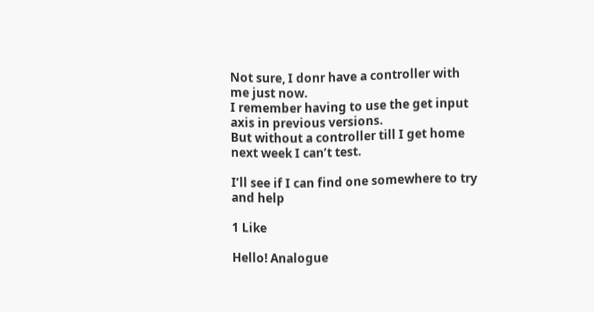Not sure, I donr have a controller with me just now.
I remember having to use the get input axis in previous versions.
But without a controller till I get home next week I can’t test.

I’ll see if I can find one somewhere to try and help

1 Like

Hello! Analogue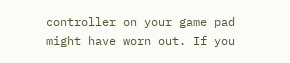controller on your game pad might have worn out. If you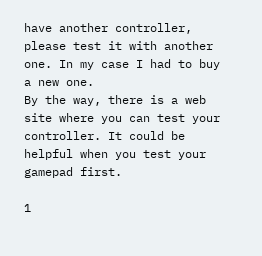have another controller, please test it with another one. In my case I had to buy a new one.
By the way, there is a web site where you can test your controller. It could be helpful when you test your gamepad first.

1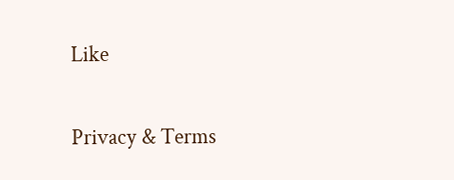Like

Privacy & Terms